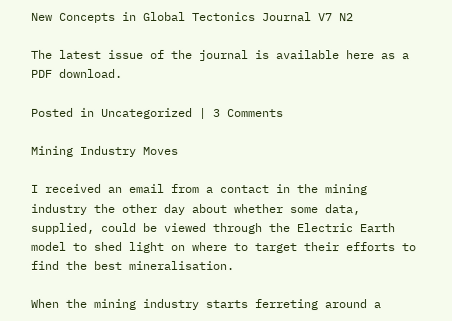New Concepts in Global Tectonics Journal V7 N2

The latest issue of the journal is available here as a PDF download.

Posted in Uncategorized | 3 Comments

Mining Industry Moves

I received an email from a contact in the mining industry the other day about whether some data, supplied, could be viewed through the Electric Earth model to shed light on where to target their efforts to find the best mineralisation.

When the mining industry starts ferreting around a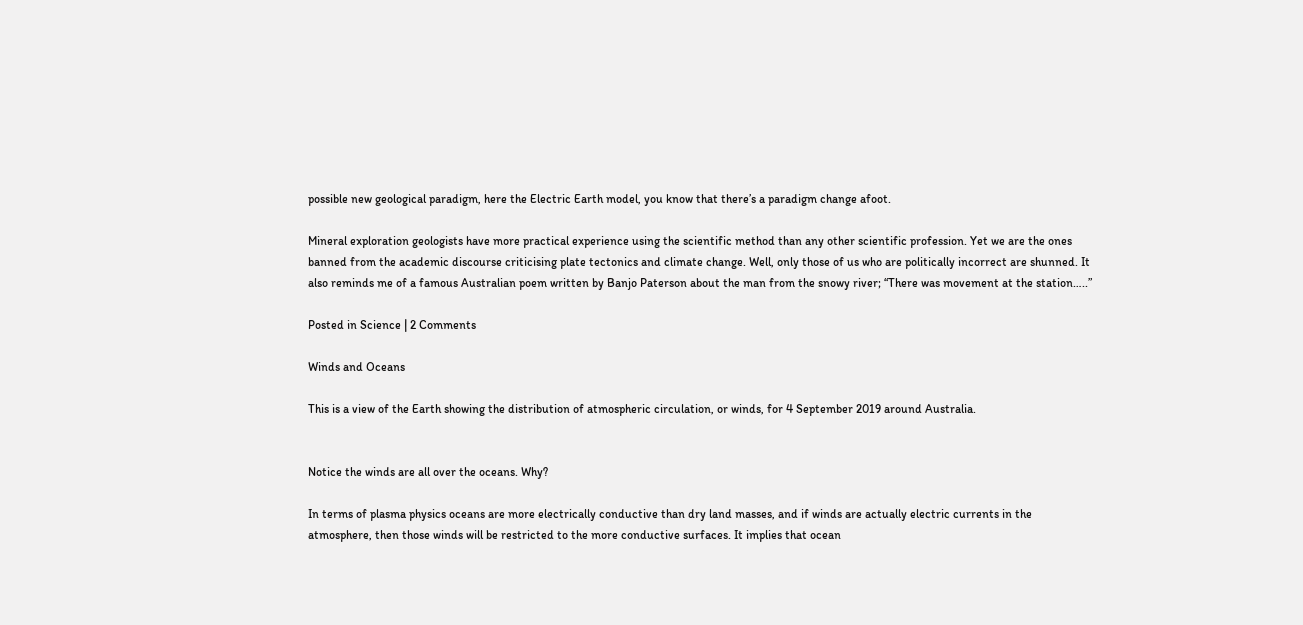possible new geological paradigm, here the Electric Earth model, you know that there’s a paradigm change afoot.

Mineral exploration geologists have more practical experience using the scientific method than any other scientific profession. Yet we are the ones banned from the academic discourse criticising plate tectonics and climate change. Well, only those of us who are politically incorrect are shunned. It also reminds me of a famous Australian poem written by Banjo Paterson about the man from the snowy river; “There was movement at the station…..”

Posted in Science | 2 Comments

Winds and Oceans

This is a view of the Earth showing the distribution of atmospheric circulation, or winds, for 4 September 2019 around Australia.


Notice the winds are all over the oceans. Why?

In terms of plasma physics oceans are more electrically conductive than dry land masses, and if winds are actually electric currents in the atmosphere, then those winds will be restricted to the more conductive surfaces. It implies that ocean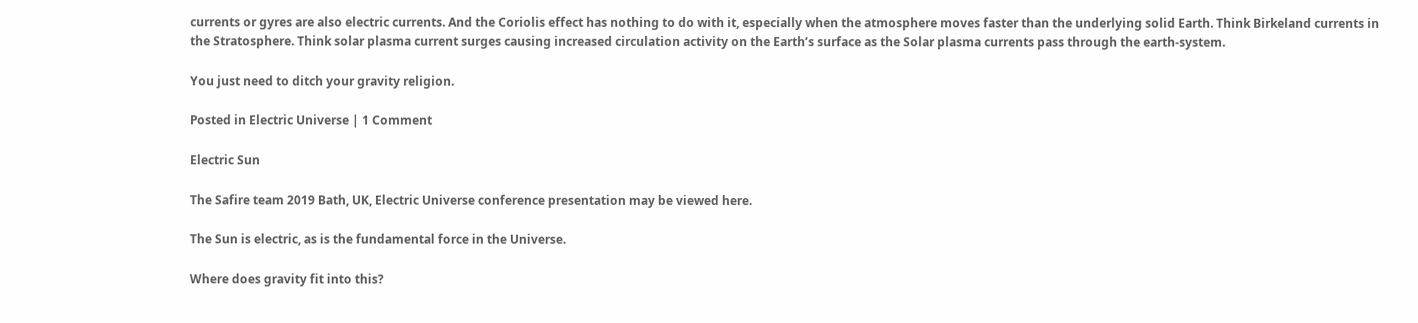currents or gyres are also electric currents. And the Coriolis effect has nothing to do with it, especially when the atmosphere moves faster than the underlying solid Earth. Think Birkeland currents in the Stratosphere. Think solar plasma current surges causing increased circulation activity on the Earth’s surface as the Solar plasma currents pass through the earth-system.

You just need to ditch your gravity religion.

Posted in Electric Universe | 1 Comment

Electric Sun

The Safire team 2019 Bath, UK, Electric Universe conference presentation may be viewed here.

The Sun is electric, as is the fundamental force in the Universe.

Where does gravity fit into this?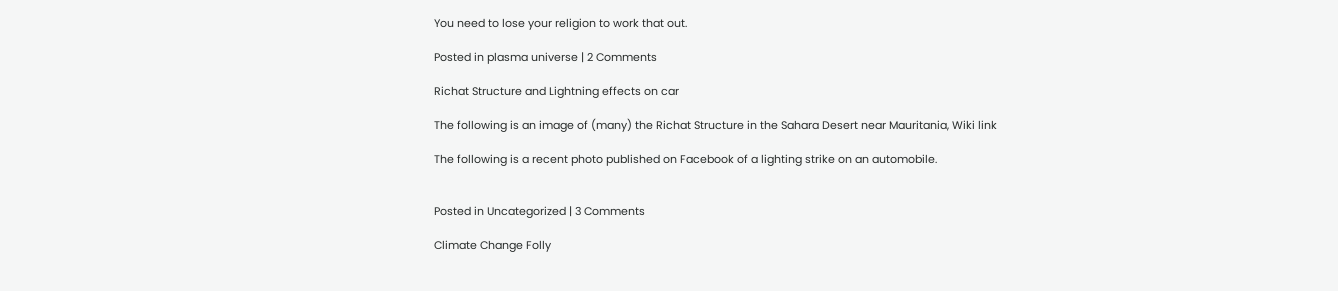You need to lose your religion to work that out.

Posted in plasma universe | 2 Comments

Richat Structure and Lightning effects on car

The following is an image of (many) the Richat Structure in the Sahara Desert near Mauritania, Wiki link

The following is a recent photo published on Facebook of a lighting strike on an automobile.


Posted in Uncategorized | 3 Comments

Climate Change Folly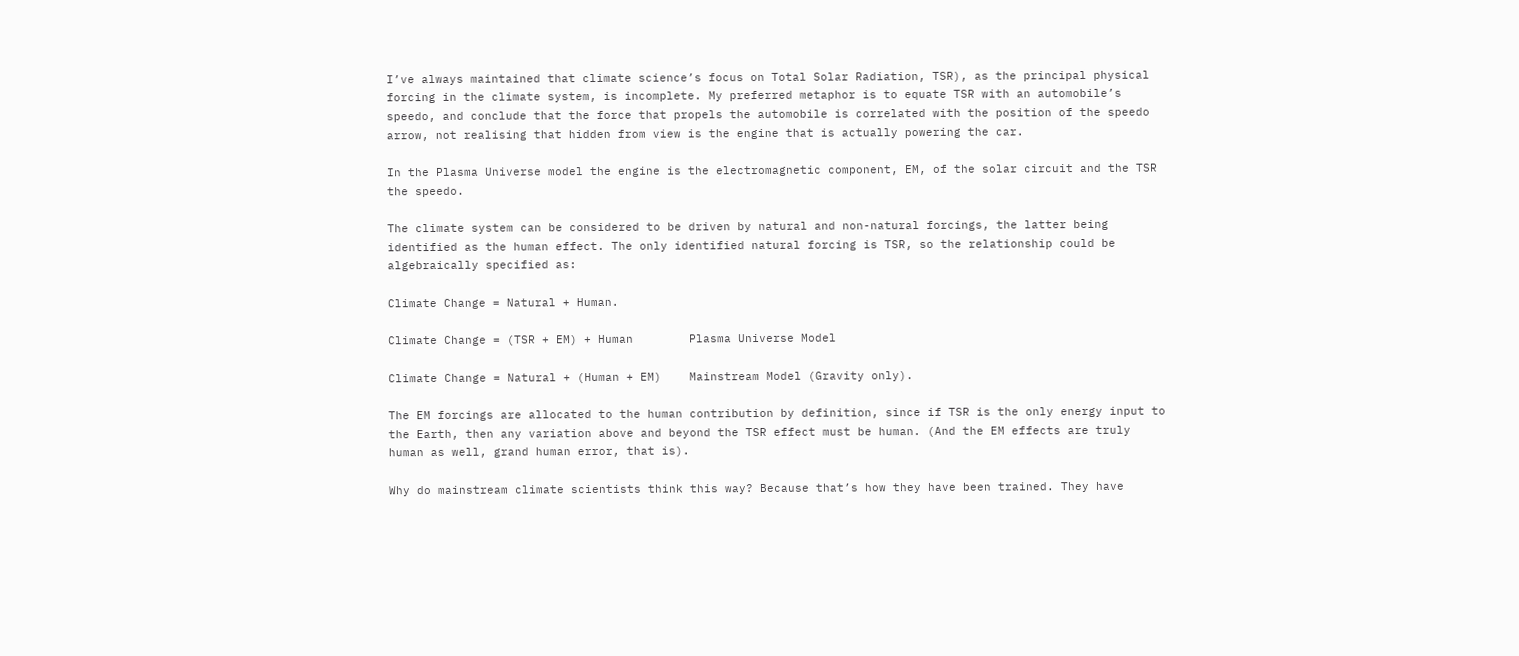I’ve always maintained that climate science’s focus on Total Solar Radiation, TSR), as the principal physical forcing in the climate system, is incomplete. My preferred metaphor is to equate TSR with an automobile’s speedo, and conclude that the force that propels the automobile is correlated with the position of the speedo arrow, not realising that hidden from view is the engine that is actually powering the car.

In the Plasma Universe model the engine is the electromagnetic component, EM, of the solar circuit and the TSR the speedo.

The climate system can be considered to be driven by natural and non-natural forcings, the latter being identified as the human effect. The only identified natural forcing is TSR, so the relationship could be algebraically specified as:

Climate Change = Natural + Human.

Climate Change = (TSR + EM) + Human        Plasma Universe Model

Climate Change = Natural + (Human + EM)    Mainstream Model (Gravity only).

The EM forcings are allocated to the human contribution by definition, since if TSR is the only energy input to the Earth, then any variation above and beyond the TSR effect must be human. (And the EM effects are truly human as well, grand human error, that is).

Why do mainstream climate scientists think this way? Because that’s how they have been trained. They have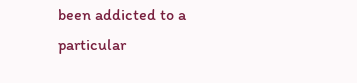been addicted to a particular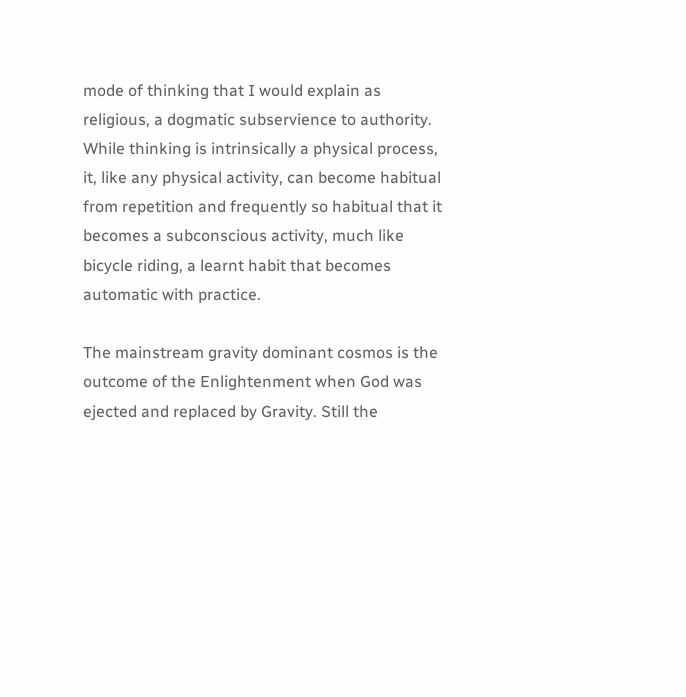mode of thinking that I would explain as religious, a dogmatic subservience to authority. While thinking is intrinsically a physical process, it, like any physical activity, can become habitual from repetition and frequently so habitual that it becomes a subconscious activity, much like bicycle riding, a learnt habit that becomes automatic with practice.

The mainstream gravity dominant cosmos is the outcome of the Enlightenment when God was ejected and replaced by Gravity. Still the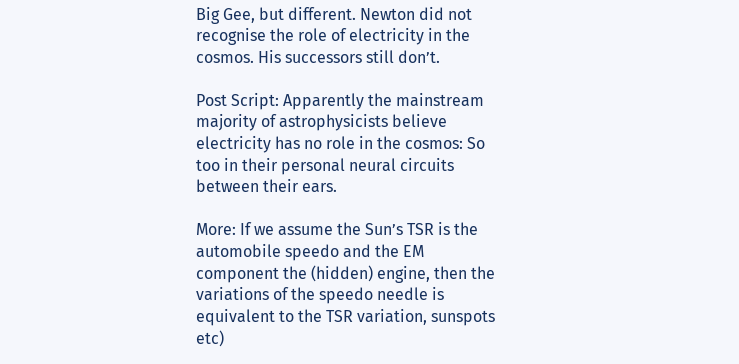Big Gee, but different. Newton did not recognise the role of electricity in the cosmos. His successors still don’t.

Post Script: Apparently the mainstream majority of astrophysicists believe electricity has no role in the cosmos: So too in their personal neural circuits between their ears.

More: If we assume the Sun’s TSR is the automobile speedo and the EM component the (hidden) engine, then the variations of the speedo needle is equivalent to the TSR variation, sunspots etc)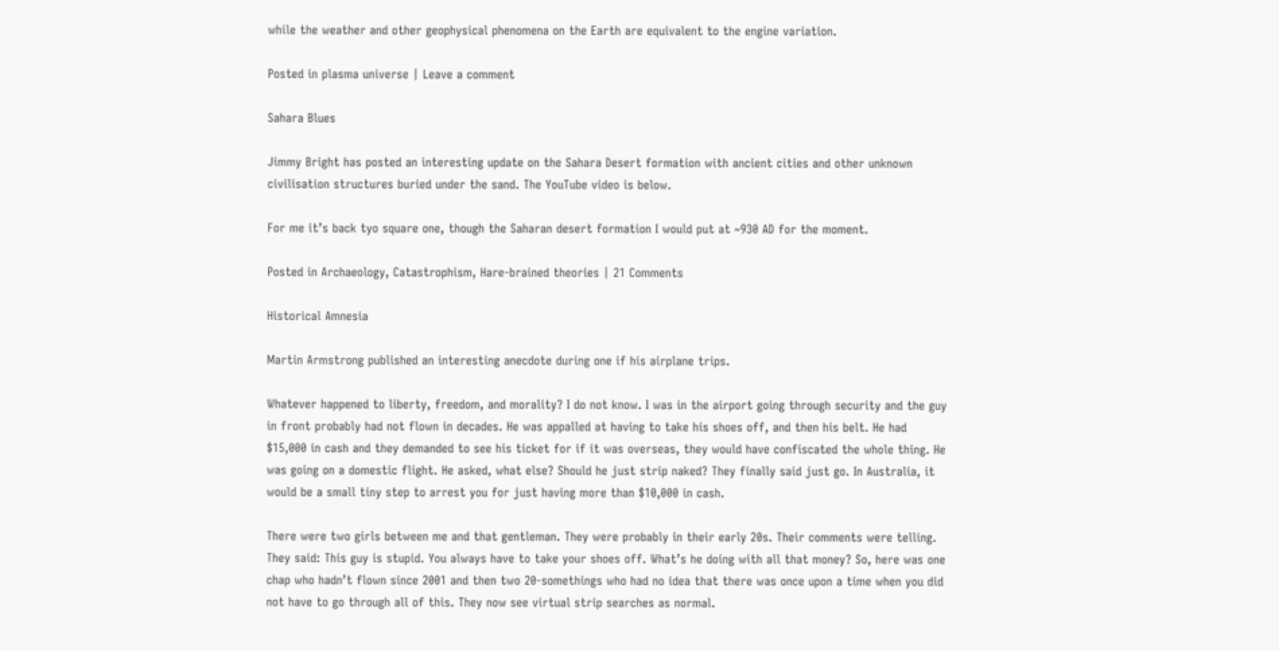while the weather and other geophysical phenomena on the Earth are equivalent to the engine variation.

Posted in plasma universe | Leave a comment

Sahara Blues

Jimmy Bright has posted an interesting update on the Sahara Desert formation with ancient cities and other unknown civilisation structures buried under the sand. The YouTube video is below.

For me it’s back tyo square one, though the Saharan desert formation I would put at ~930 AD for the moment.

Posted in Archaeology, Catastrophism, Hare-brained theories | 21 Comments

Historical Amnesia

Martin Armstrong published an interesting anecdote during one if his airplane trips.

Whatever happened to liberty, freedom, and morality? I do not know. I was in the airport going through security and the guy in front probably had not flown in decades. He was appalled at having to take his shoes off, and then his belt. He had $15,000 in cash and they demanded to see his ticket for if it was overseas, they would have confiscated the whole thing. He was going on a domestic flight. He asked, what else? Should he just strip naked? They finally said just go. In Australia, it would be a small tiny step to arrest you for just having more than $10,000 in cash.

There were two girls between me and that gentleman. They were probably in their early 20s. Their comments were telling. They said: This guy is stupid. You always have to take your shoes off. What’s he doing with all that money? So, here was one chap who hadn’t flown since 2001 and then two 20-somethings who had no idea that there was once upon a time when you did not have to go through all of this. They now see virtual strip searches as normal.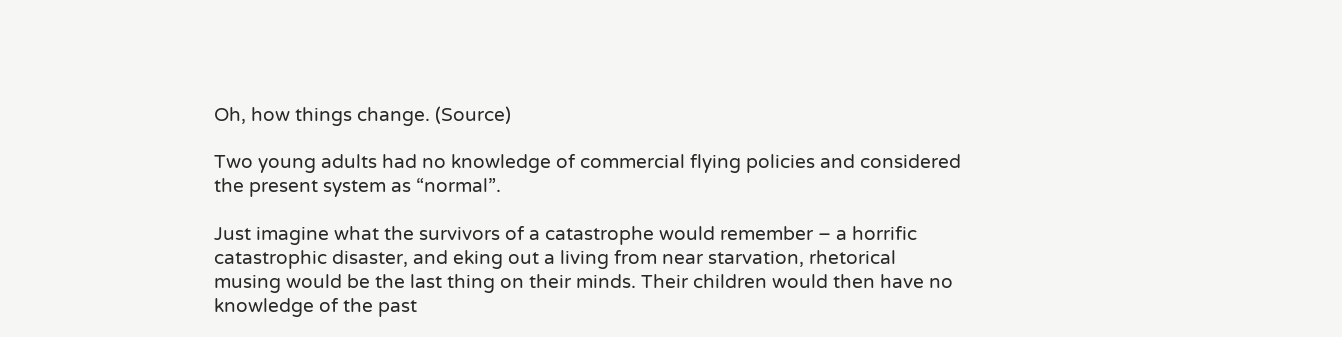Oh, how things change. (Source)

Two young adults had no knowledge of commercial flying policies and considered the present system as “normal”.

Just imagine what the survivors of a catastrophe would remember – a horrific catastrophic disaster, and eking out a living from near starvation, rhetorical musing would be the last thing on their minds. Their children would then have no knowledge of the past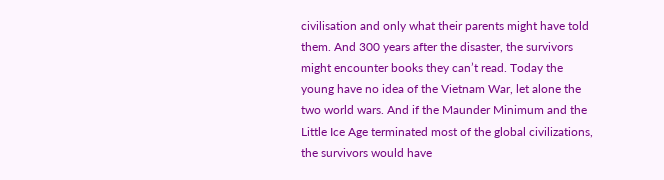civilisation and only what their parents might have told them. And 300 years after the disaster, the survivors might encounter books they can’t read. Today the young have no idea of the Vietnam War, let alone the two world wars. And if the Maunder Minimum and the Little Ice Age terminated most of the global civilizations, the survivors would have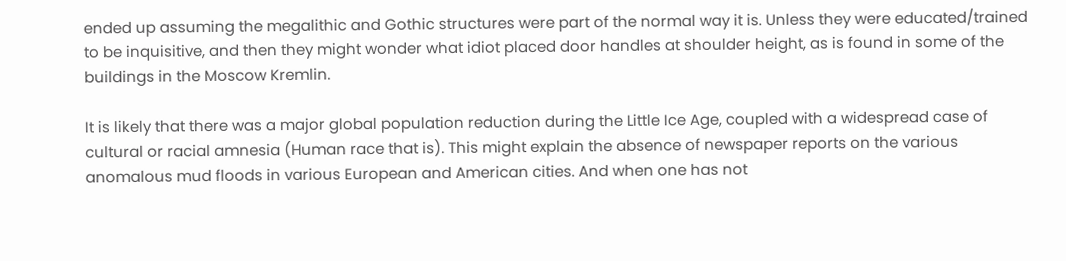ended up assuming the megalithic and Gothic structures were part of the normal way it is. Unless they were educated/trained to be inquisitive, and then they might wonder what idiot placed door handles at shoulder height, as is found in some of the buildings in the Moscow Kremlin.

It is likely that there was a major global population reduction during the Little Ice Age, coupled with a widespread case of cultural or racial amnesia (Human race that is). This might explain the absence of newspaper reports on the various anomalous mud floods in various European and American cities. And when one has not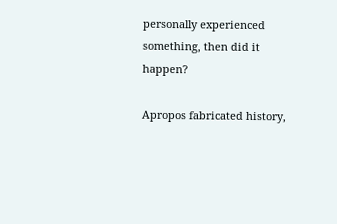personally experienced something, then did it happen?

Apropos fabricated history,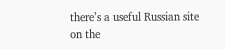there’s a useful Russian site on the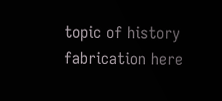topic of history fabrication here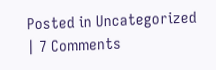Posted in Uncategorized | 7 Comments